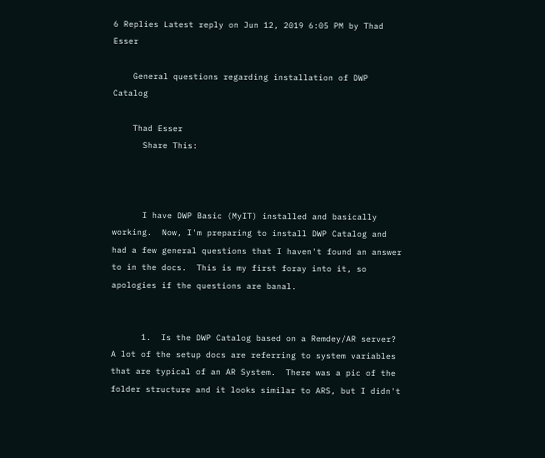6 Replies Latest reply on Jun 12, 2019 6:05 PM by Thad Esser

    General questions regarding installation of DWP Catalog

    Thad Esser
      Share This:



      I have DWP Basic (MyIT) installed and basically working.  Now, I'm preparing to install DWP Catalog and had a few general questions that I haven't found an answer to in the docs.  This is my first foray into it, so apologies if the questions are banal.


      1.  Is the DWP Catalog based on a Remdey/AR server?  A lot of the setup docs are referring to system variables that are typical of an AR System.  There was a pic of the folder structure and it looks similar to ARS, but I didn't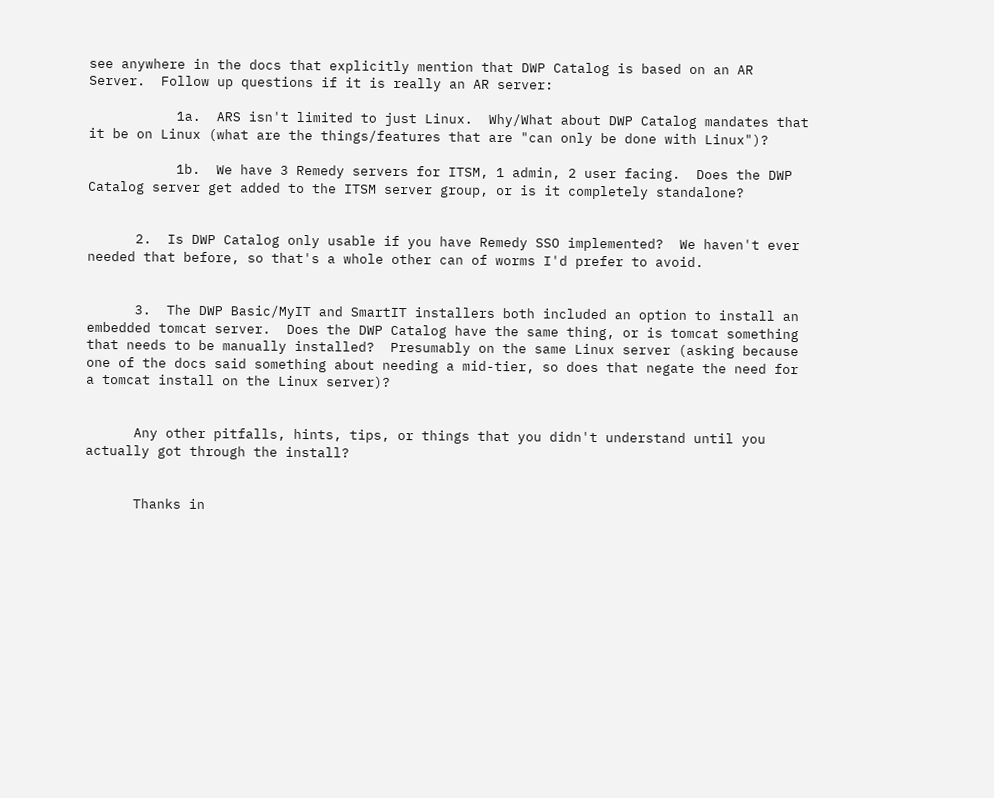see anywhere in the docs that explicitly mention that DWP Catalog is based on an AR Server.  Follow up questions if it is really an AR server:

           1a.  ARS isn't limited to just Linux.  Why/What about DWP Catalog mandates that it be on Linux (what are the things/features that are "can only be done with Linux")?

           1b.  We have 3 Remedy servers for ITSM, 1 admin, 2 user facing.  Does the DWP Catalog server get added to the ITSM server group, or is it completely standalone?


      2.  Is DWP Catalog only usable if you have Remedy SSO implemented?  We haven't ever needed that before, so that's a whole other can of worms I'd prefer to avoid.


      3.  The DWP Basic/MyIT and SmartIT installers both included an option to install an embedded tomcat server.  Does the DWP Catalog have the same thing, or is tomcat something that needs to be manually installed?  Presumably on the same Linux server (asking because one of the docs said something about needing a mid-tier, so does that negate the need for a tomcat install on the Linux server)?


      Any other pitfalls, hints, tips, or things that you didn't understand until you actually got through the install?


      Thanks in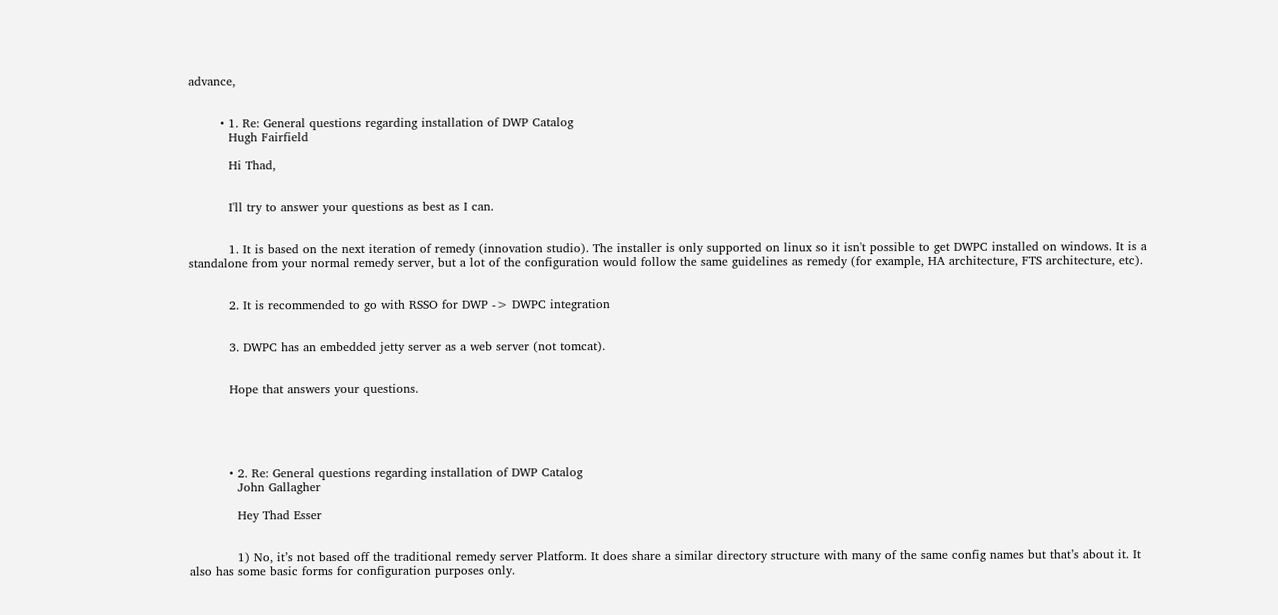advance,


        • 1. Re: General questions regarding installation of DWP Catalog
          Hugh Fairfield

          Hi Thad,


          I'll try to answer your questions as best as I can.


          1. It is based on the next iteration of remedy (innovation studio). The installer is only supported on linux so it isn't possible to get DWPC installed on windows. It is a standalone from your normal remedy server, but a lot of the configuration would follow the same guidelines as remedy (for example, HA architecture, FTS architecture, etc).


          2. It is recommended to go with RSSO for DWP -> DWPC integration


          3. DWPC has an embedded jetty server as a web server (not tomcat).


          Hope that answers your questions.





          • 2. Re: General questions regarding installation of DWP Catalog
            John Gallagher

            Hey Thad Esser


            1) No, it’s not based off the traditional remedy server Platform. It does share a similar directory structure with many of the same config names but that’s about it. It also has some basic forms for configuration purposes only.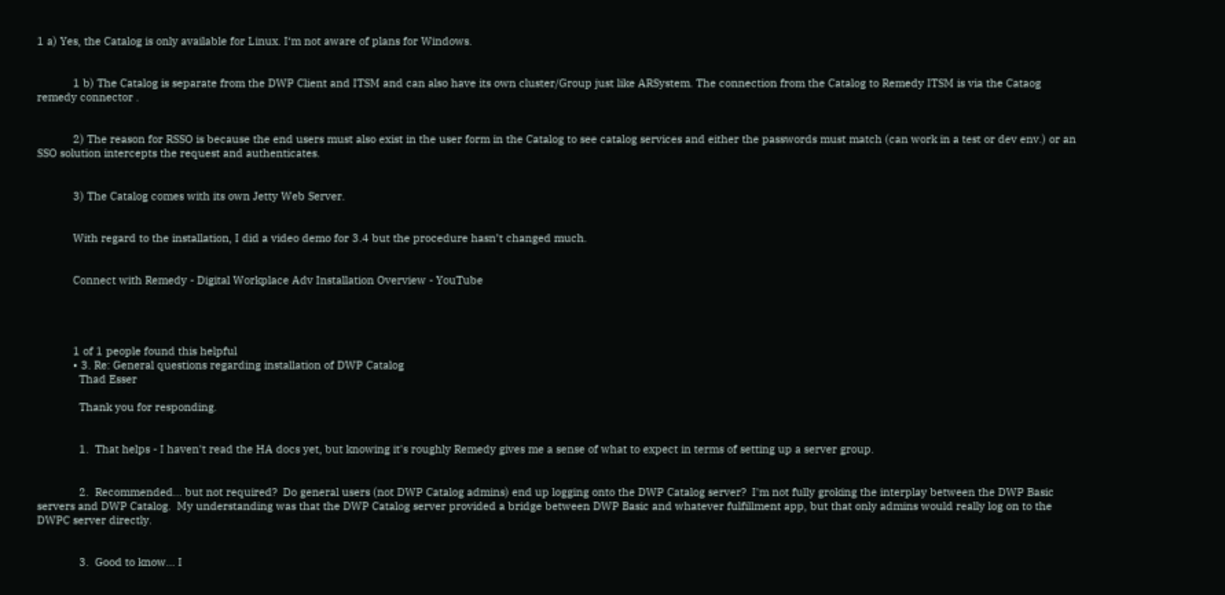1 a) Yes, the Catalog is only available for Linux. I‘m not aware of plans for Windows.


            1 b) The Catalog is separate from the DWP Client and ITSM and can also have its own cluster/Group just like ARSystem. The connection from the Catalog to Remedy ITSM is via the Cataog remedy connector .


            2) The reason for RSSO is because the end users must also exist in the user form in the Catalog to see catalog services and either the passwords must match (can work in a test or dev env.) or an SSO solution intercepts the request and authenticates.


            3) The Catalog comes with its own Jetty Web Server.


            With regard to the installation, I did a video demo for 3.4 but the procedure hasn’t changed much.


            Connect with Remedy - Digital Workplace Adv Installation Overview - YouTube




            1 of 1 people found this helpful
            • 3. Re: General questions regarding installation of DWP Catalog
              Thad Esser

              Thank you for responding.


              1.  That helps - I haven't read the HA docs yet, but knowing it's roughly Remedy gives me a sense of what to expect in terms of setting up a server group.


              2.  Recommended... but not required?  Do general users (not DWP Catalog admins) end up logging onto the DWP Catalog server?  I'm not fully groking the interplay between the DWP Basic servers and DWP Catalog.  My understanding was that the DWP Catalog server provided a bridge between DWP Basic and whatever fulfillment app, but that only admins would really log on to the DWPC server directly.


              3.  Good to know... I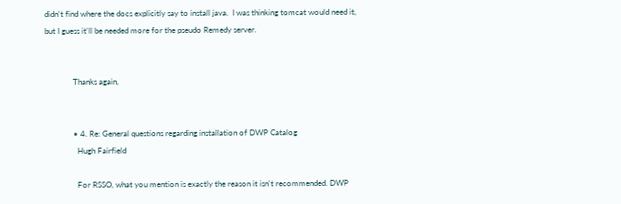didn't find where the docs explicitly say to install java.  I was thinking tomcat would need it, but I guess it'll be needed more for the pseudo Remedy server.


              Thanks again,


              • 4. Re: General questions regarding installation of DWP Catalog
                Hugh Fairfield

                For RSSO, what you mention is exactly the reason it isn't recommended. DWP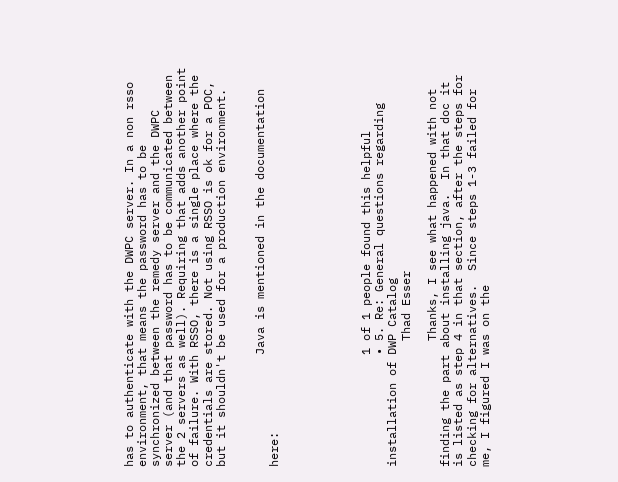has to authenticate with the DWPC server. In a non rsso environment, that means the password has to be synchronized between the remedy server and the DWPC server (and that password has to be communicated between the 2 servers as well). Requiring that adds another point of failure. With RSSO, there is a single place where the credentials are stored. Not using RSSO is ok for a POC, but it shouldn't be used for a production environment.


                Java is mentioned in the documentation here:






                1 of 1 people found this helpful
                • 5. Re: General questions regarding installation of DWP Catalog
                  Thad Esser

                  Thanks, I see what happened with not finding the part about installing java.  In that doc it is listed as step 4 in that section, after the steps for checking for alternatives.  Since steps 1-3 failed for me, I figured I was on the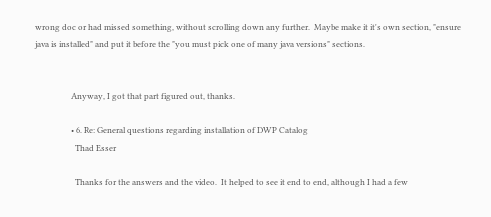wrong doc or had missed something, without scrolling down any further.  Maybe make it it's own section, "ensure java is installed" and put it before the "you must pick one of many java versions" sections.


                  Anyway, I got that part figured out, thanks.

                  • 6. Re: General questions regarding installation of DWP Catalog
                    Thad Esser

                    Thanks for the answers and the video.  It helped to see it end to end, although I had a few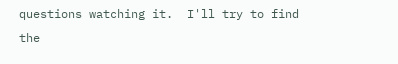questions watching it.  I'll try to find the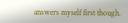answers myself first though.